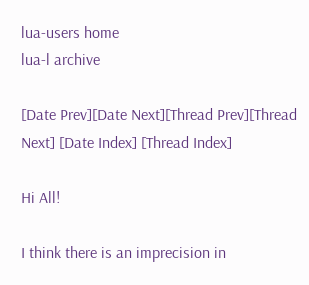lua-users home
lua-l archive

[Date Prev][Date Next][Thread Prev][Thread Next] [Date Index] [Thread Index]

Hi All!

I think there is an imprecision in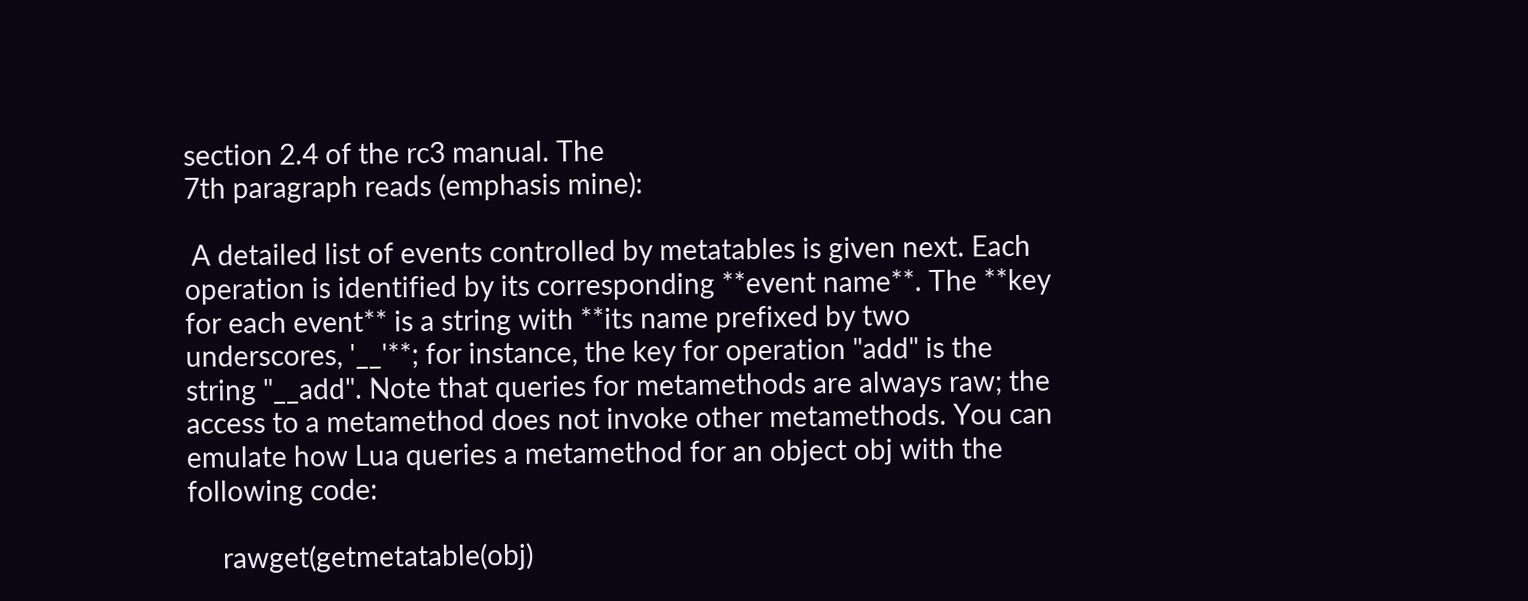section 2.4 of the rc3 manual. The
7th paragraph reads (emphasis mine):

 A detailed list of events controlled by metatables is given next. Each
operation is identified by its corresponding **event name**. The **key
for each event** is a string with **its name prefixed by two
underscores, '__'**; for instance, the key for operation "add" is the
string "__add". Note that queries for metamethods are always raw; the
access to a metamethod does not invoke other metamethods. You can
emulate how Lua queries a metamethod for an object obj with the
following code:

     rawget(getmetatable(obj)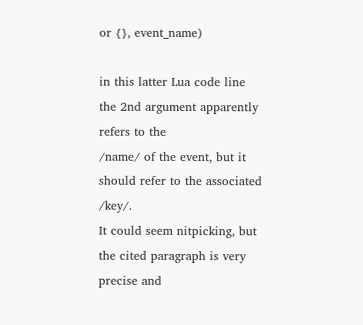or {}, event_name)

in this latter Lua code line the 2nd argument apparently refers to the
/name/ of the event, but it should refer to the associated /key/.
It could seem nitpicking, but the cited paragraph is very precise and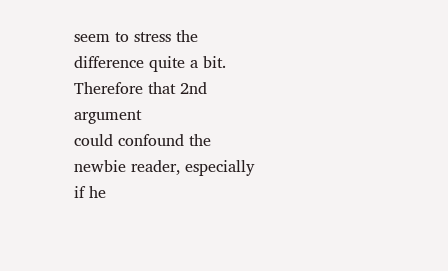seem to stress the difference quite a bit. Therefore that 2nd argument
could confound the newbie reader, especially if he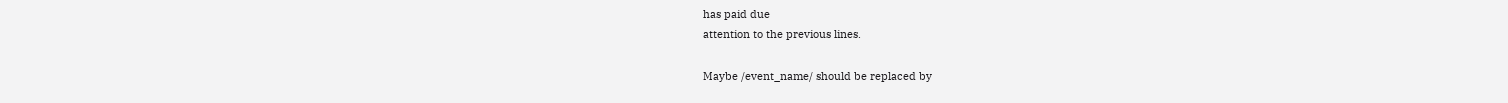has paid due
attention to the previous lines.

Maybe /event_name/ should be replaced by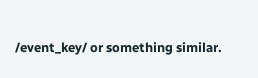/event_key/ or something similar.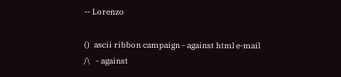-- Lorenzo

()  ascii ribbon campaign - against html e-mail
/\   - against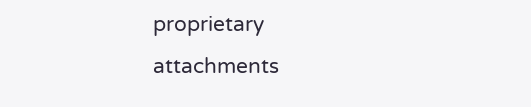proprietary attachments